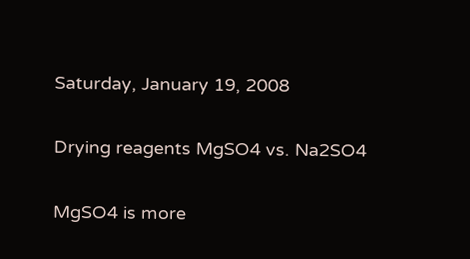Saturday, January 19, 2008

Drying reagents MgSO4 vs. Na2SO4

MgSO4 is more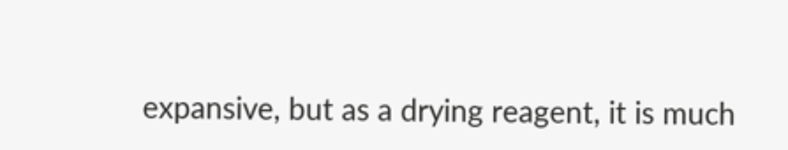expansive, but as a drying reagent, it is much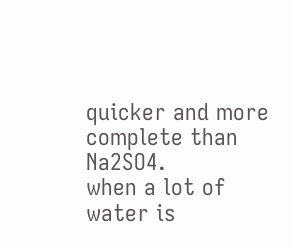quicker and more complete than Na2SO4.
when a lot of water is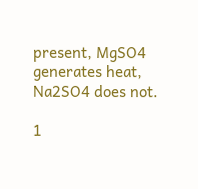present, MgSO4 generates heat, Na2SO4 does not.

1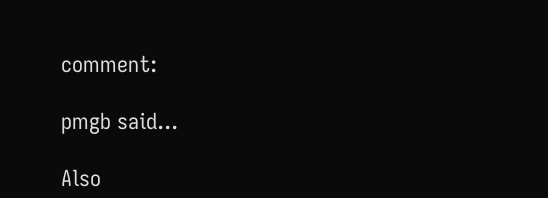comment:

pmgb said...

Also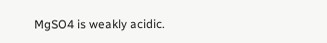MgSO4 is weakly acidic.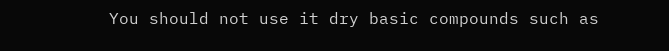You should not use it dry basic compounds such as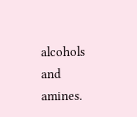alcohols and amines.